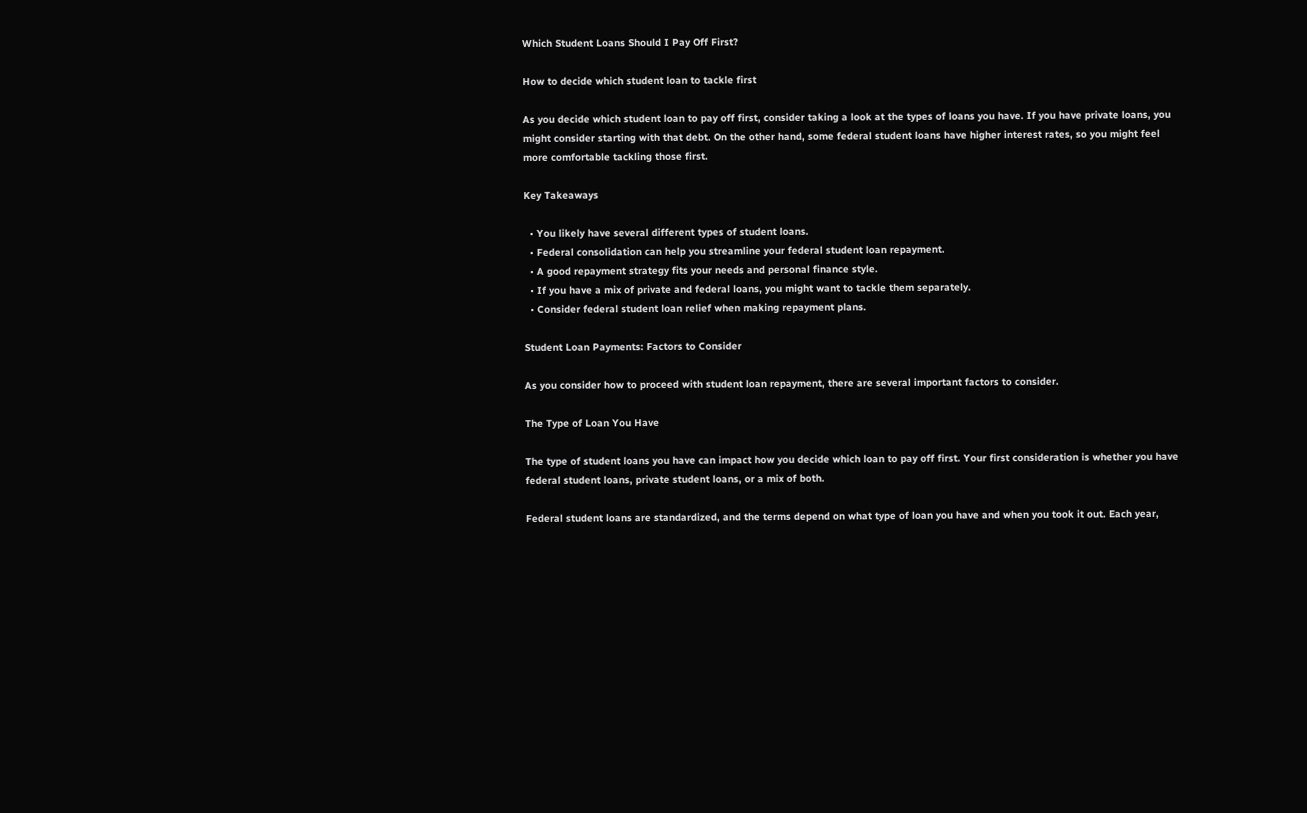Which Student Loans Should I Pay Off First?

How to decide which student loan to tackle first

As you decide which student loan to pay off first, consider taking a look at the types of loans you have. If you have private loans, you might consider starting with that debt. On the other hand, some federal student loans have higher interest rates, so you might feel more comfortable tackling those first.

Key Takeaways

  • You likely have several different types of student loans.
  • Federal consolidation can help you streamline your federal student loan repayment.
  • A good repayment strategy fits your needs and personal finance style.
  • If you have a mix of private and federal loans, you might want to tackle them separately.
  • Consider federal student loan relief when making repayment plans.

Student Loan Payments: Factors to Consider

As you consider how to proceed with student loan repayment, there are several important factors to consider.

The Type of Loan You Have

The type of student loans you have can impact how you decide which loan to pay off first. Your first consideration is whether you have federal student loans, private student loans, or a mix of both.

Federal student loans are standardized, and the terms depend on what type of loan you have and when you took it out. Each year,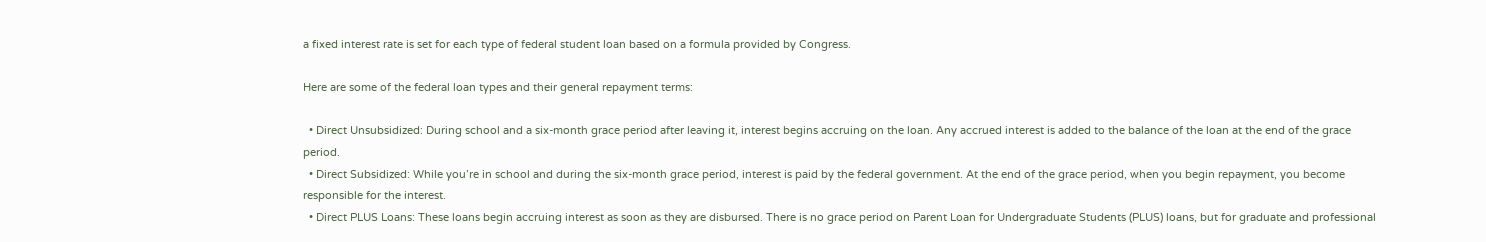a fixed interest rate is set for each type of federal student loan based on a formula provided by Congress.

Here are some of the federal loan types and their general repayment terms:

  • Direct Unsubsidized: During school and a six-month grace period after leaving it, interest begins accruing on the loan. Any accrued interest is added to the balance of the loan at the end of the grace period.
  • Direct Subsidized: While you’re in school and during the six-month grace period, interest is paid by the federal government. At the end of the grace period, when you begin repayment, you become responsible for the interest.
  • Direct PLUS Loans: These loans begin accruing interest as soon as they are disbursed. There is no grace period on Parent Loan for Undergraduate Students (PLUS) loans, but for graduate and professional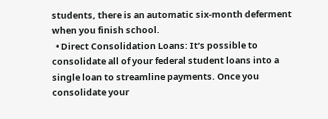students, there is an automatic six-month deferment when you finish school.
  • Direct Consolidation Loans: It’s possible to consolidate all of your federal student loans into a single loan to streamline payments. Once you consolidate your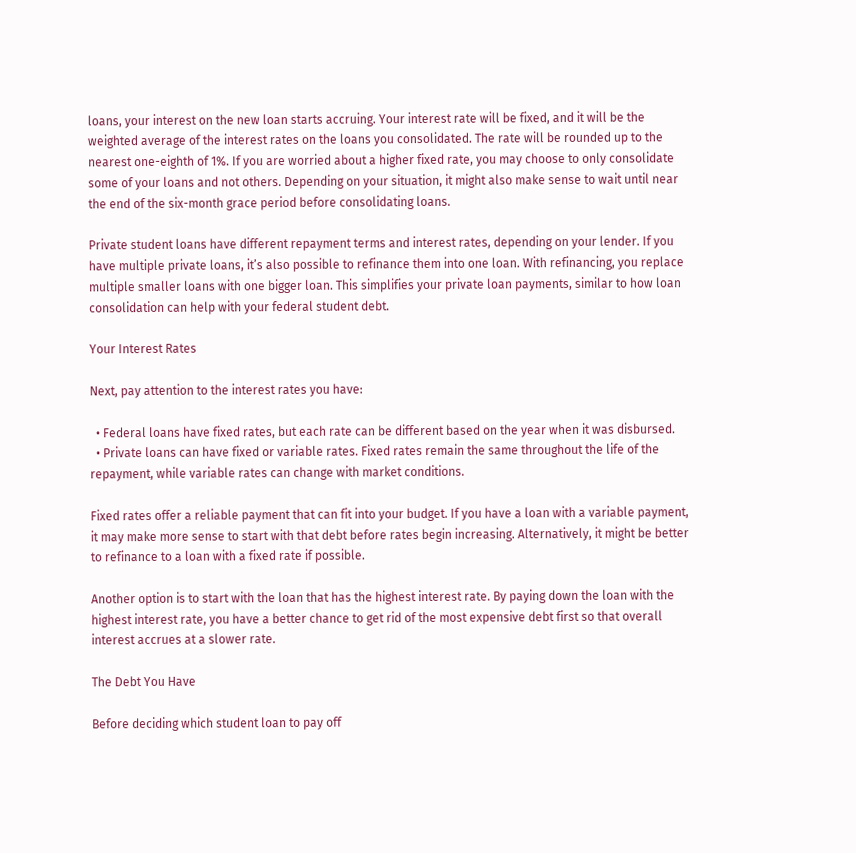loans, your interest on the new loan starts accruing. Your interest rate will be fixed, and it will be the weighted average of the interest rates on the loans you consolidated. The rate will be rounded up to the nearest one-eighth of 1%. If you are worried about a higher fixed rate, you may choose to only consolidate some of your loans and not others. Depending on your situation, it might also make sense to wait until near the end of the six-month grace period before consolidating loans.

Private student loans have different repayment terms and interest rates, depending on your lender. If you have multiple private loans, it’s also possible to refinance them into one loan. With refinancing, you replace multiple smaller loans with one bigger loan. This simplifies your private loan payments, similar to how loan consolidation can help with your federal student debt.

Your Interest Rates

Next, pay attention to the interest rates you have:

  • Federal loans have fixed rates, but each rate can be different based on the year when it was disbursed.
  • Private loans can have fixed or variable rates. Fixed rates remain the same throughout the life of the repayment, while variable rates can change with market conditions.

Fixed rates offer a reliable payment that can fit into your budget. If you have a loan with a variable payment, it may make more sense to start with that debt before rates begin increasing. Alternatively, it might be better to refinance to a loan with a fixed rate if possible.

Another option is to start with the loan that has the highest interest rate. By paying down the loan with the highest interest rate, you have a better chance to get rid of the most expensive debt first so that overall interest accrues at a slower rate.

The Debt You Have

Before deciding which student loan to pay off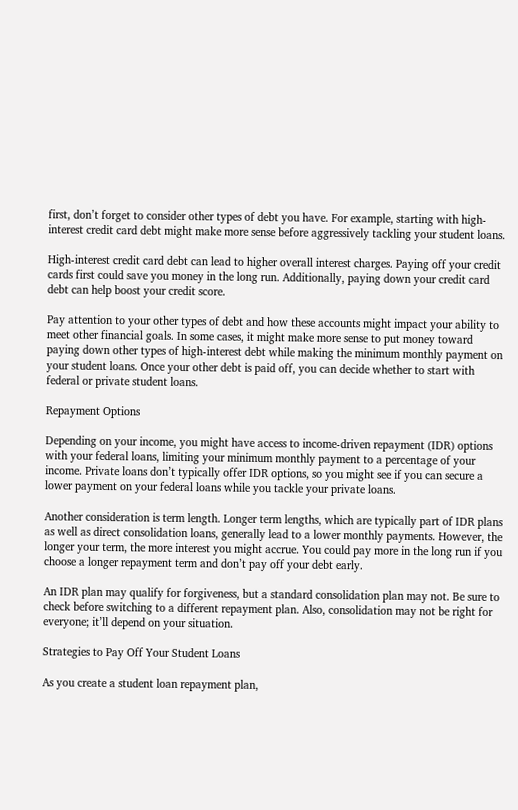first, don’t forget to consider other types of debt you have. For example, starting with high-interest credit card debt might make more sense before aggressively tackling your student loans.

High-interest credit card debt can lead to higher overall interest charges. Paying off your credit cards first could save you money in the long run. Additionally, paying down your credit card debt can help boost your credit score.

Pay attention to your other types of debt and how these accounts might impact your ability to meet other financial goals. In some cases, it might make more sense to put money toward paying down other types of high-interest debt while making the minimum monthly payment on your student loans. Once your other debt is paid off, you can decide whether to start with federal or private student loans.

Repayment Options

Depending on your income, you might have access to income-driven repayment (IDR) options with your federal loans, limiting your minimum monthly payment to a percentage of your income. Private loans don’t typically offer IDR options, so you might see if you can secure a lower payment on your federal loans while you tackle your private loans.

Another consideration is term length. Longer term lengths, which are typically part of IDR plans as well as direct consolidation loans, generally lead to a lower monthly payments. However, the longer your term, the more interest you might accrue. You could pay more in the long run if you choose a longer repayment term and don’t pay off your debt early.

An IDR plan may qualify for forgiveness, but a standard consolidation plan may not. Be sure to check before switching to a different repayment plan. Also, consolidation may not be right for everyone; it’ll depend on your situation.

Strategies to Pay Off Your Student Loans

As you create a student loan repayment plan,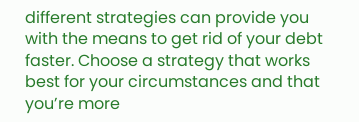different strategies can provide you with the means to get rid of your debt faster. Choose a strategy that works best for your circumstances and that you’re more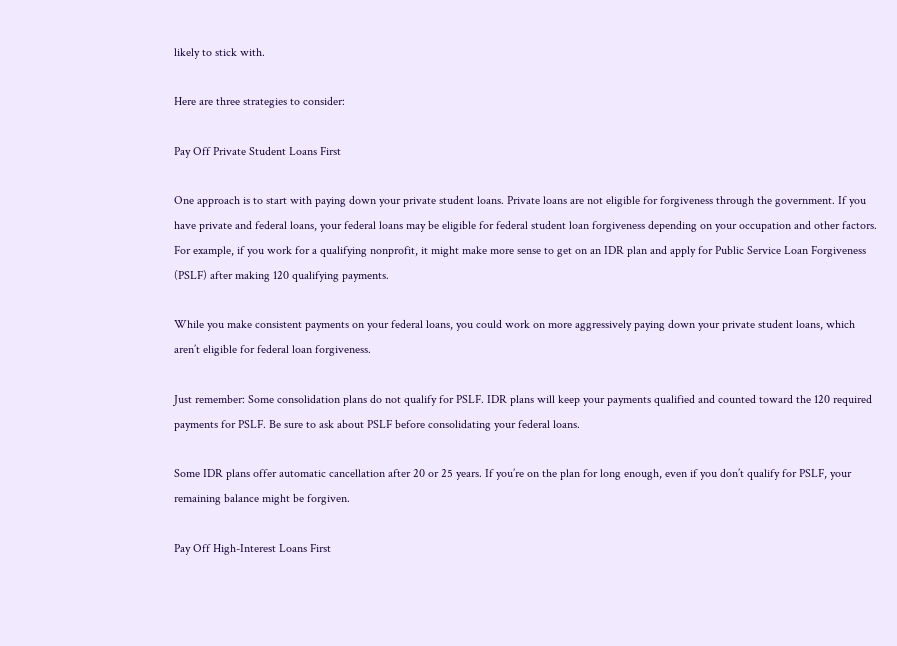likely to stick with.

Here are three strategies to consider:

Pay Off Private Student Loans First

One approach is to start with paying down your private student loans. Private loans are not eligible for forgiveness through the government. If you have private and federal loans, your federal loans may be eligible for federal student loan forgiveness depending on your occupation and other factors. For example, if you work for a qualifying nonprofit, it might make more sense to get on an IDR plan and apply for Public Service Loan Forgiveness (PSLF) after making 120 qualifying payments.

While you make consistent payments on your federal loans, you could work on more aggressively paying down your private student loans, which aren’t eligible for federal loan forgiveness.

Just remember: Some consolidation plans do not qualify for PSLF. IDR plans will keep your payments qualified and counted toward the 120 required payments for PSLF. Be sure to ask about PSLF before consolidating your federal loans.

Some IDR plans offer automatic cancellation after 20 or 25 years. If you’re on the plan for long enough, even if you don’t qualify for PSLF, your remaining balance might be forgiven.

Pay Off High-Interest Loans First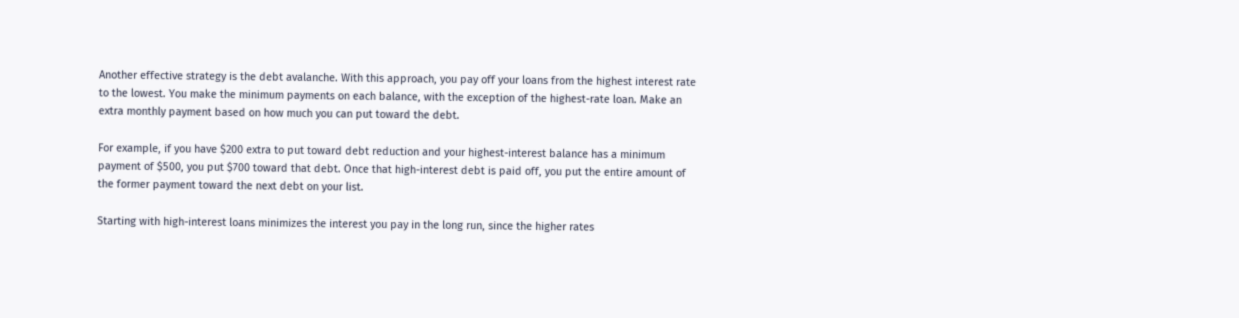Another effective strategy is the debt avalanche. With this approach, you pay off your loans from the highest interest rate to the lowest. You make the minimum payments on each balance, with the exception of the highest-rate loan. Make an extra monthly payment based on how much you can put toward the debt.

For example, if you have $200 extra to put toward debt reduction and your highest-interest balance has a minimum payment of $500, you put $700 toward that debt. Once that high-interest debt is paid off, you put the entire amount of the former payment toward the next debt on your list.

Starting with high-interest loans minimizes the interest you pay in the long run, since the higher rates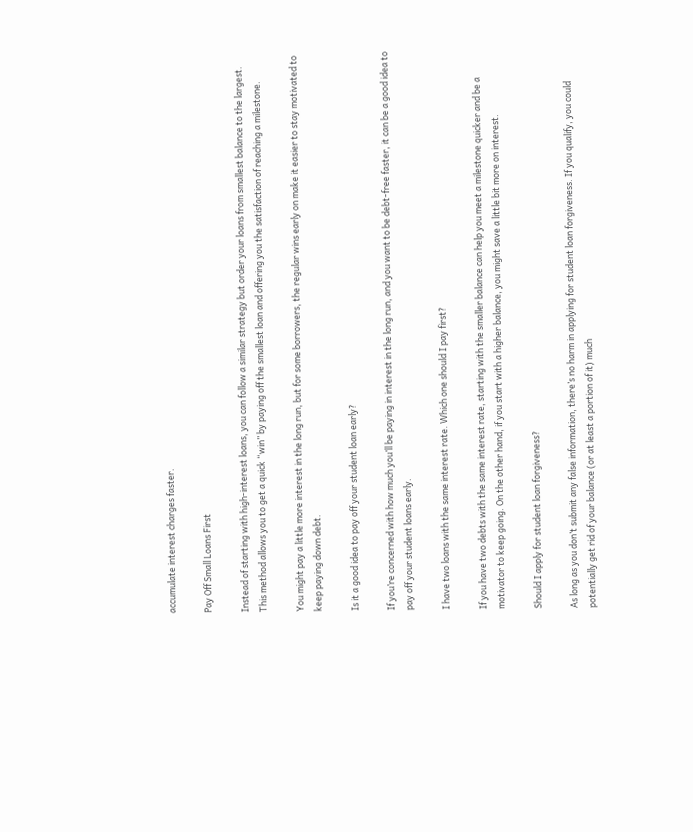accumulate interest charges faster.

Pay Off Small Loans First

Instead of starting with high-interest loans, you can follow a similar strategy but order your loans from smallest balance to the largest. This method allows you to get a quick “win” by paying off the smallest loan and offering you the satisfaction of reaching a milestone.

You might pay a little more interest in the long run, but for some borrowers, the regular wins early on make it easier to stay motivated to keep paying down debt.

Is it a good idea to pay off your student loan early?

If you’re concerned with how much you’ll be paying in interest in the long run, and you want to be debt-free faster, it can be a good idea to pay off your student loans early.

I have two loans with the same interest rate. Which one should I pay first?

If you have two debts with the same interest rate, starting with the smaller balance can help you meet a milestone quicker and be a motivator to keep going. On the other hand, if you start with a higher balance, you might save a little bit more on interest.

Should I apply for student loan forgiveness?

As long as you don’t submit any false information, there’s no harm in applying for student loan forgiveness. If you qualify, you could potentially get rid of your balance (or at least a portion of it) much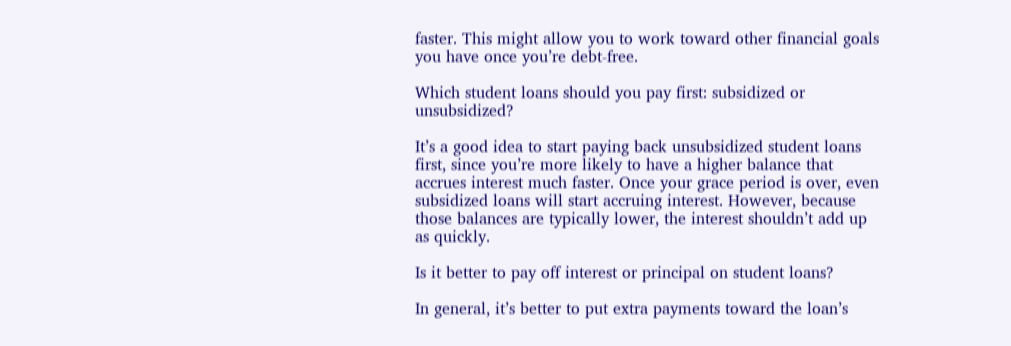faster. This might allow you to work toward other financial goals you have once you’re debt-free.

Which student loans should you pay first: subsidized or unsubsidized?

It’s a good idea to start paying back unsubsidized student loans first, since you’re more likely to have a higher balance that accrues interest much faster. Once your grace period is over, even subsidized loans will start accruing interest. However, because those balances are typically lower, the interest shouldn’t add up as quickly.

Is it better to pay off interest or principal on student loans?

In general, it’s better to put extra payments toward the loan’s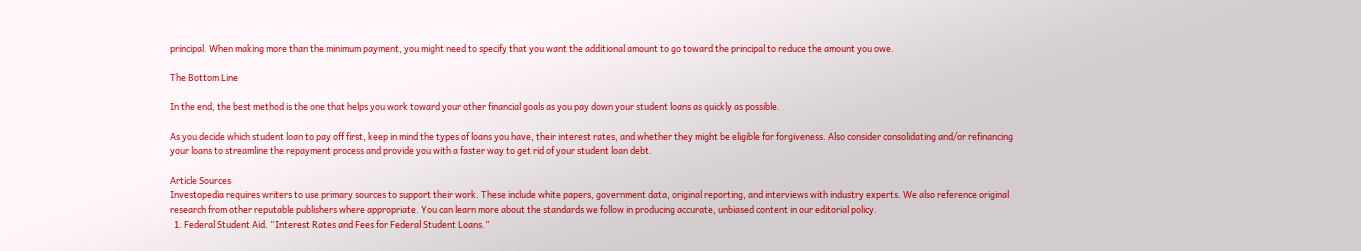principal. When making more than the minimum payment, you might need to specify that you want the additional amount to go toward the principal to reduce the amount you owe.

The Bottom Line

In the end, the best method is the one that helps you work toward your other financial goals as you pay down your student loans as quickly as possible.

As you decide which student loan to pay off first, keep in mind the types of loans you have, their interest rates, and whether they might be eligible for forgiveness. Also consider consolidating and/or refinancing your loans to streamline the repayment process and provide you with a faster way to get rid of your student loan debt.

Article Sources
Investopedia requires writers to use primary sources to support their work. These include white papers, government data, original reporting, and interviews with industry experts. We also reference original research from other reputable publishers where appropriate. You can learn more about the standards we follow in producing accurate, unbiased content in our editorial policy.
  1. Federal Student Aid. “Interest Rates and Fees for Federal Student Loans.”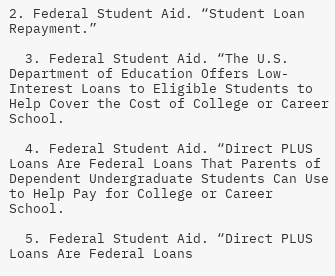2. Federal Student Aid. “Student Loan Repayment.”

  3. Federal Student Aid. “The U.S. Department of Education Offers Low-Interest Loans to Eligible Students to Help Cover the Cost of College or Career School.

  4. Federal Student Aid. “Direct PLUS Loans Are Federal Loans That Parents of Dependent Undergraduate Students Can Use to Help Pay for College or Career School.

  5. Federal Student Aid. “Direct PLUS Loans Are Federal Loans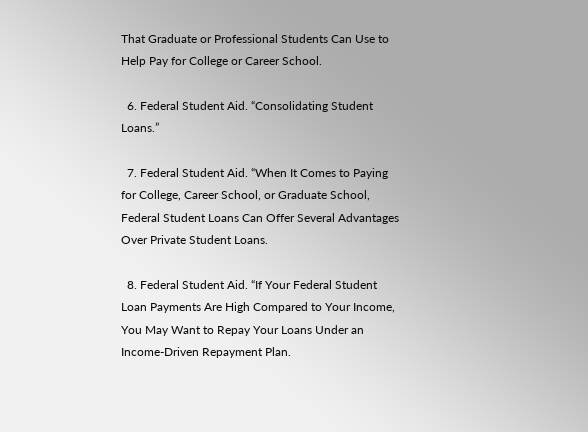That Graduate or Professional Students Can Use to Help Pay for College or Career School.

  6. Federal Student Aid. “Consolidating Student Loans.”

  7. Federal Student Aid. “When It Comes to Paying for College, Career School, or Graduate School, Federal Student Loans Can Offer Several Advantages Over Private Student Loans.

  8. Federal Student Aid. “If Your Federal Student Loan Payments Are High Compared to Your Income, You May Want to Repay Your Loans Under an Income-Driven Repayment Plan.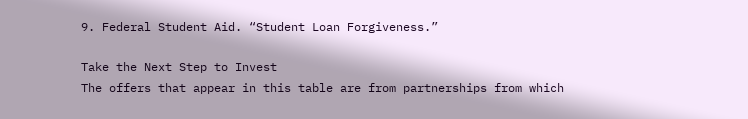9. Federal Student Aid. “Student Loan Forgiveness.”

Take the Next Step to Invest
The offers that appear in this table are from partnerships from which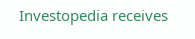Investopedia receives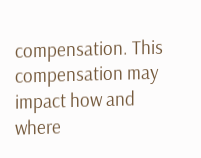compensation. This compensation may impact how and where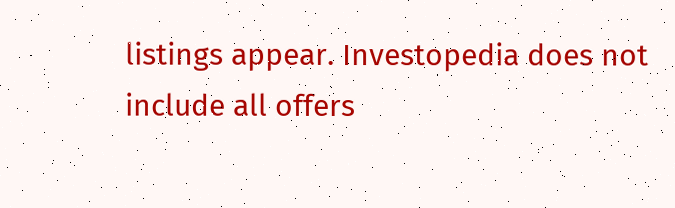listings appear. Investopedia does not include all offers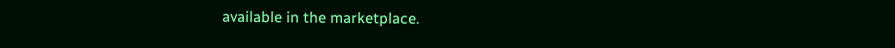available in the marketplace.